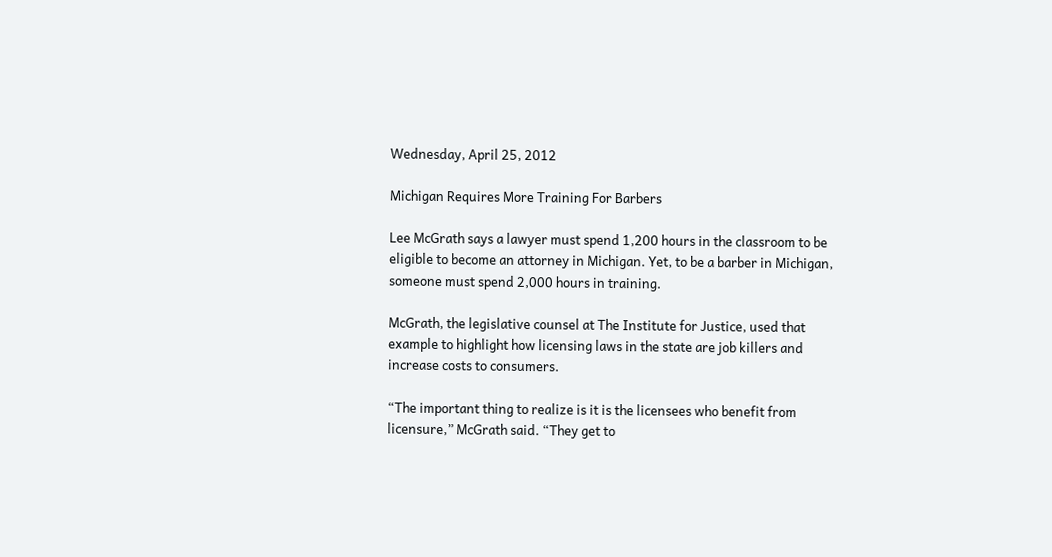Wednesday, April 25, 2012

Michigan Requires More Training For Barbers

Lee McGrath says a lawyer must spend 1,200 hours in the classroom to be eligible to become an attorney in Michigan. Yet, to be a barber in Michigan, someone must spend 2,000 hours in training.

McGrath, the legislative counsel at The Institute for Justice, used that example to highlight how licensing laws in the state are job killers and increase costs to consumers.

“The important thing to realize is it is the licensees who benefit from licensure,” McGrath said. “They get to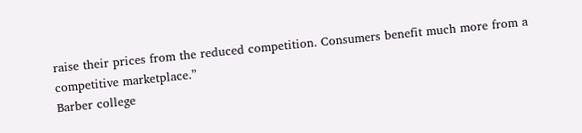raise their prices from the reduced competition. Consumers benefit much more from a competitive marketplace.”
Barber college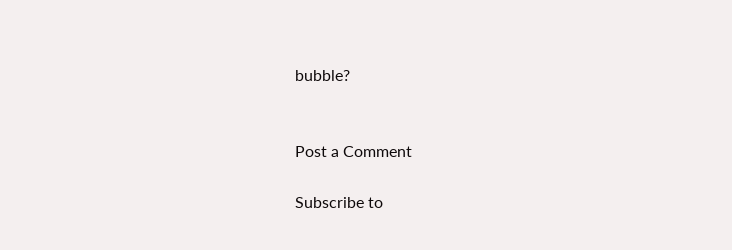bubble?


Post a Comment

Subscribe to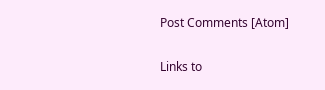Post Comments [Atom]

Links to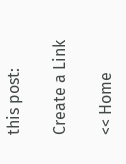this post:

Create a Link

<< Home